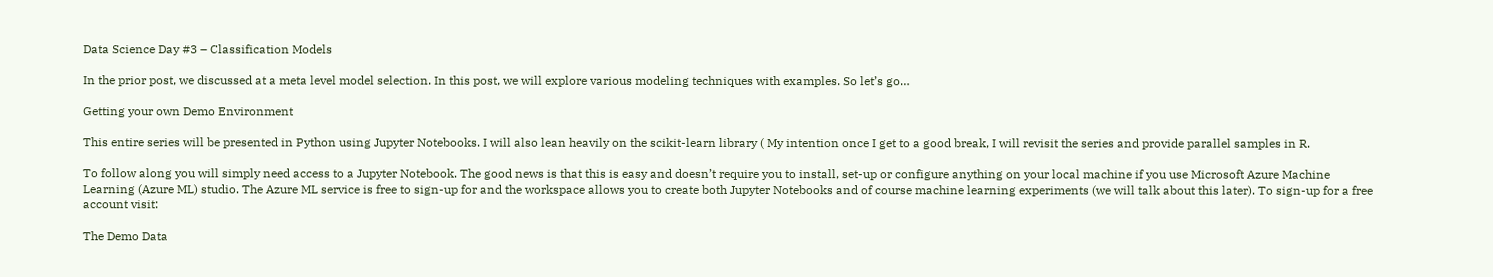Data Science Day #3 – Classification Models

In the prior post, we discussed at a meta level model selection. In this post, we will explore various modeling techniques with examples. So let’s go…

Getting your own Demo Environment

This entire series will be presented in Python using Jupyter Notebooks. I will also lean heavily on the scikit-learn library ( My intention once I get to a good break, I will revisit the series and provide parallel samples in R.

To follow along you will simply need access to a Jupyter Notebook. The good news is that this is easy and doesn’t require you to install, set-up or configure anything on your local machine if you use Microsoft Azure Machine Learning (Azure ML) studio. The Azure ML service is free to sign-up for and the workspace allows you to create both Jupyter Notebooks and of course machine learning experiments (we will talk about this later). To sign-up for a free account visit:

The Demo Data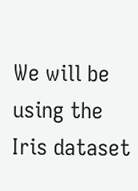We will be using the Iris dataset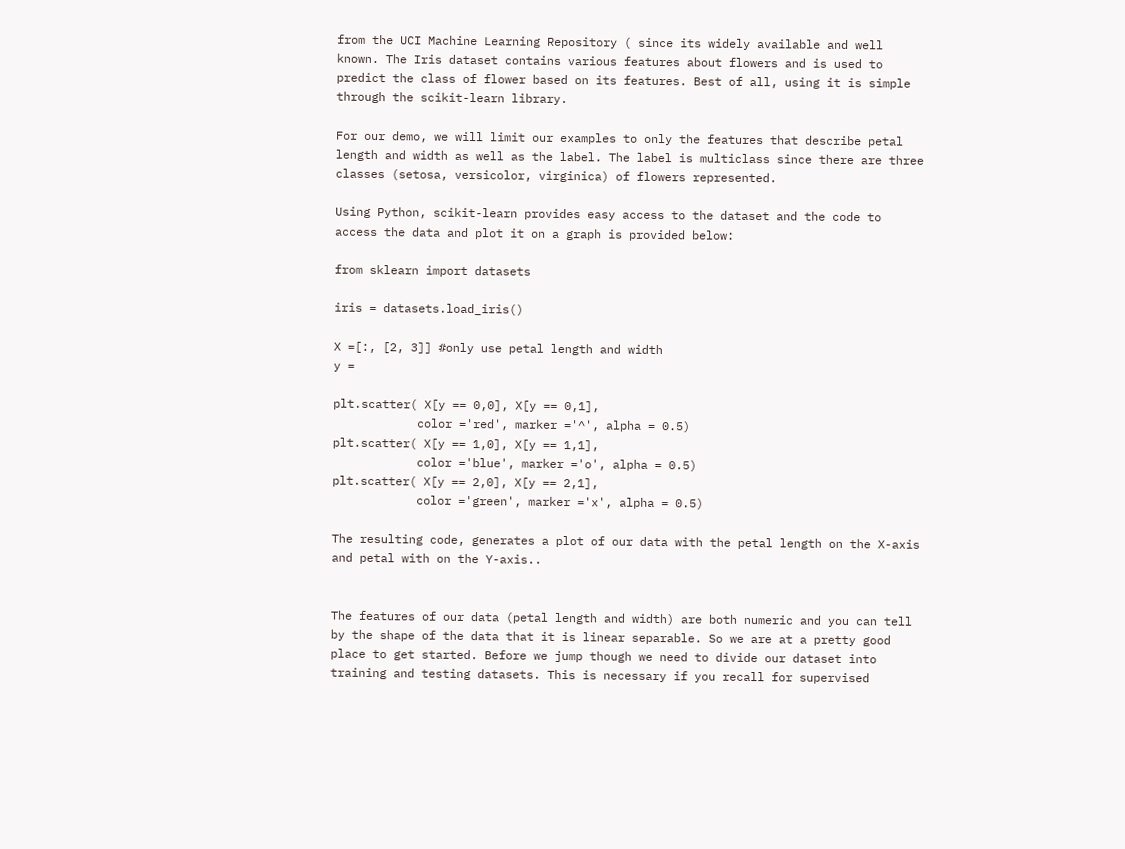from the UCI Machine Learning Repository ( since its widely available and well known. The Iris dataset contains various features about flowers and is used to predict the class of flower based on its features. Best of all, using it is simple through the scikit-learn library.

For our demo, we will limit our examples to only the features that describe petal length and width as well as the label. The label is multiclass since there are three classes (setosa, versicolor, virginica) of flowers represented.

Using Python, scikit-learn provides easy access to the dataset and the code to access the data and plot it on a graph is provided below:

from sklearn import datasets

iris = datasets.load_iris()

X =[:, [2, 3]] #only use petal length and width
y =

plt.scatter( X[y == 0,0], X[y == 0,1],
            color ='red', marker ='^', alpha = 0.5)
plt.scatter( X[y == 1,0], X[y == 1,1],
            color ='blue', marker ='o', alpha = 0.5)
plt.scatter( X[y == 2,0], X[y == 2,1],
            color ='green', marker ='x', alpha = 0.5)

The resulting code, generates a plot of our data with the petal length on the X-axis and petal with on the Y-axis..


The features of our data (petal length and width) are both numeric and you can tell by the shape of the data that it is linear separable. So we are at a pretty good place to get started. Before we jump though we need to divide our dataset into training and testing datasets. This is necessary if you recall for supervised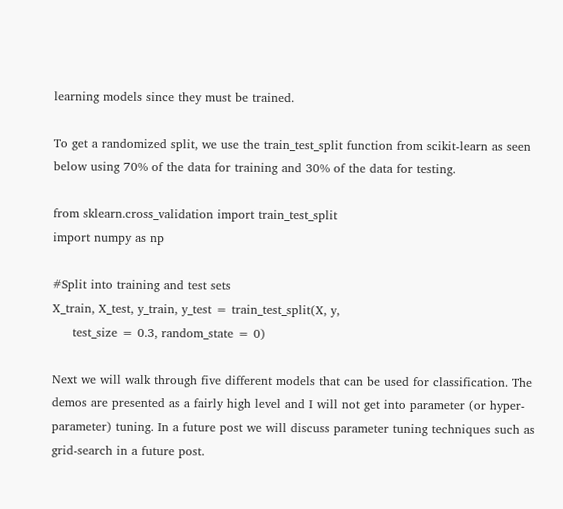learning models since they must be trained.

To get a randomized split, we use the train_test_split function from scikit-learn as seen below using 70% of the data for training and 30% of the data for testing.

from sklearn.cross_validation import train_test_split
import numpy as np

#Split into training and test sets
X_train, X_test, y_train, y_test = train_test_split(X, y,
     test_size = 0.3, random_state = 0)

Next we will walk through five different models that can be used for classification. The demos are presented as a fairly high level and I will not get into parameter (or hyper-parameter) tuning. In a future post we will discuss parameter tuning techniques such as grid-search in a future post.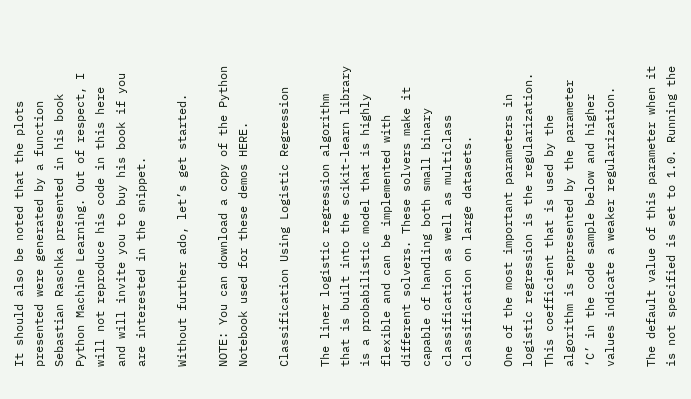It should also be noted that the plots presented were generated by a function Sebastian Raschka presented in his book Python Machine Learning. Out of respect, I will not reproduce his code in this here and will invite you to buy his book if you are interested in the snippet.

Without further ado, let’s get started.

NOTE: You can download a copy of the Python Notebook used for these demos HERE.

Classification Using Logistic Regression

The liner logistic regression algorithm that is built into the scikit-learn library is a probabilistic model that is highly flexible and can be implemented with different solvers. These solvers make it capable of handling both small binary classification as well as multiclass classification on large datasets.

One of the most important parameters in logistic regression is the regularization. This coefficient that is used by the algorithm is represented by the parameter ‘C’ in the code sample below and higher values indicate a weaker regularization.

The default value of this parameter when it is not specified is set to 1.0. Running the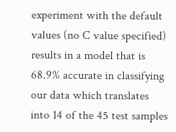experiment with the default values (no C value specified) results in a model that is 68.9% accurate in classifying our data which translates into 14 of the 45 test samples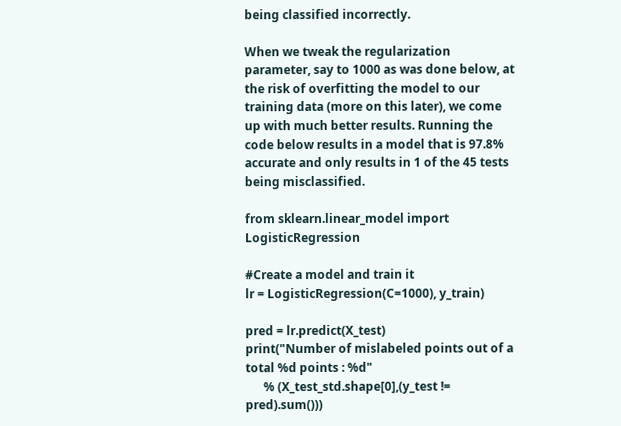being classified incorrectly.

When we tweak the regularization parameter, say to 1000 as was done below, at the risk of overfitting the model to our training data (more on this later), we come up with much better results. Running the code below results in a model that is 97.8% accurate and only results in 1 of the 45 tests being misclassified.

from sklearn.linear_model import LogisticRegression

#Create a model and train it
lr = LogisticRegression(C=1000), y_train)

pred = lr.predict(X_test)
print("Number of mislabeled points out of a total %d points : %d"
      % (X_test_std.shape[0],(y_test != pred).sum()))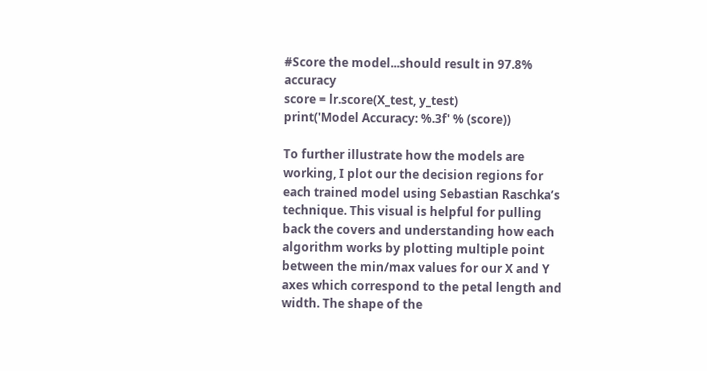#Score the model...should result in 97.8% accuracy
score = lr.score(X_test, y_test)
print('Model Accuracy: %.3f' % (score))

To further illustrate how the models are working, I plot our the decision regions for each trained model using Sebastian Raschka’s technique. This visual is helpful for pulling back the covers and understanding how each algorithm works by plotting multiple point between the min/max values for our X and Y axes which correspond to the petal length and width. The shape of the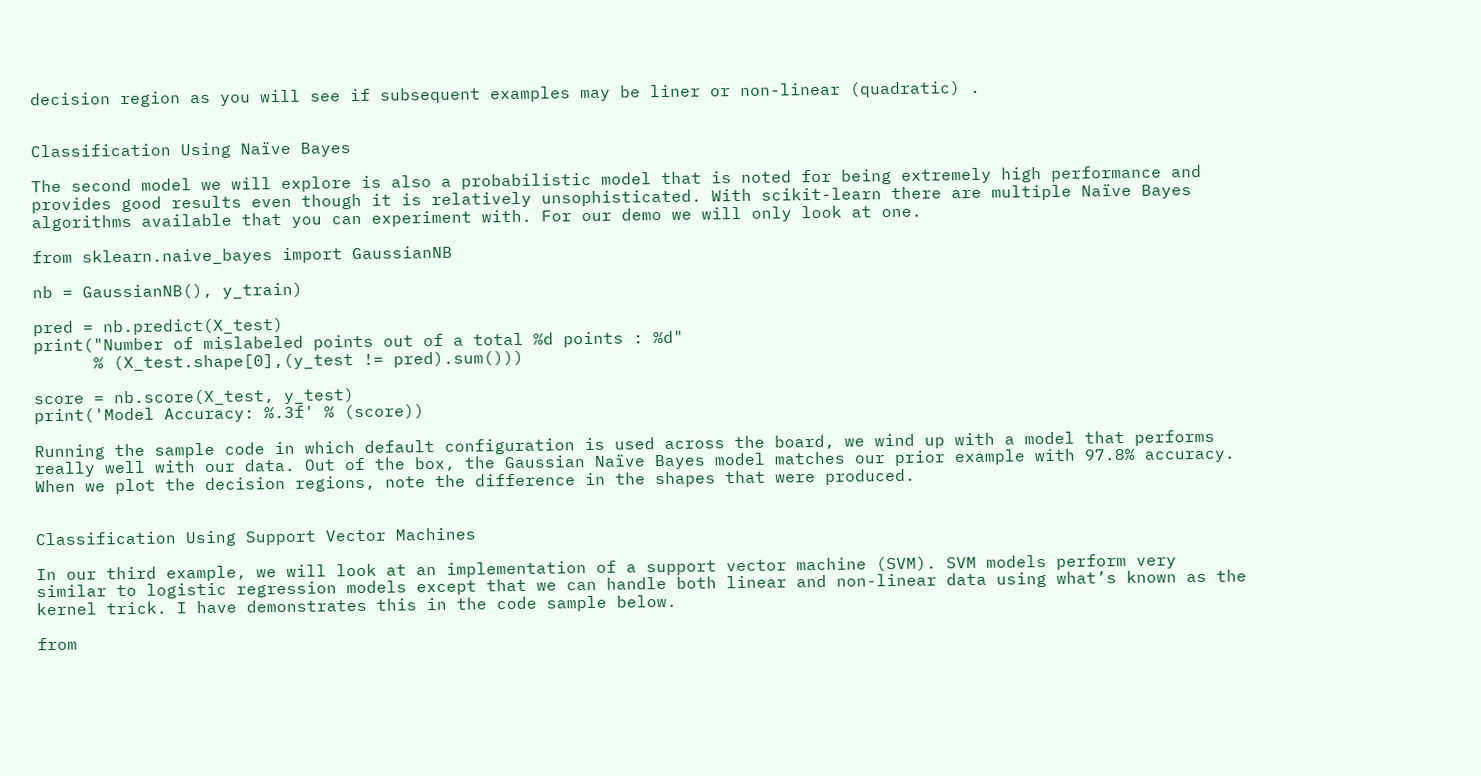decision region as you will see if subsequent examples may be liner or non-linear (quadratic) .


Classification Using Naïve Bayes

The second model we will explore is also a probabilistic model that is noted for being extremely high performance and provides good results even though it is relatively unsophisticated. With scikit-learn there are multiple Naïve Bayes algorithms available that you can experiment with. For our demo we will only look at one.

from sklearn.naive_bayes import GaussianNB

nb = GaussianNB(), y_train)

pred = nb.predict(X_test)
print("Number of mislabeled points out of a total %d points : %d"
      % (X_test.shape[0],(y_test != pred).sum()))

score = nb.score(X_test, y_test)
print('Model Accuracy: %.3f' % (score))

Running the sample code in which default configuration is used across the board, we wind up with a model that performs really well with our data. Out of the box, the Gaussian Naïve Bayes model matches our prior example with 97.8% accuracy. When we plot the decision regions, note the difference in the shapes that were produced.


Classification Using Support Vector Machines

In our third example, we will look at an implementation of a support vector machine (SVM). SVM models perform very similar to logistic regression models except that we can handle both linear and non-linear data using what’s known as the kernel trick. I have demonstrates this in the code sample below.

from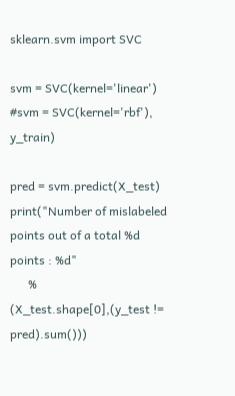sklearn.svm import SVC

svm = SVC(kernel='linear')
#svm = SVC(kernel='rbf'), y_train)

pred = svm.predict(X_test)
print("Number of mislabeled points out of a total %d points : %d"
      % (X_test.shape[0],(y_test != pred).sum()))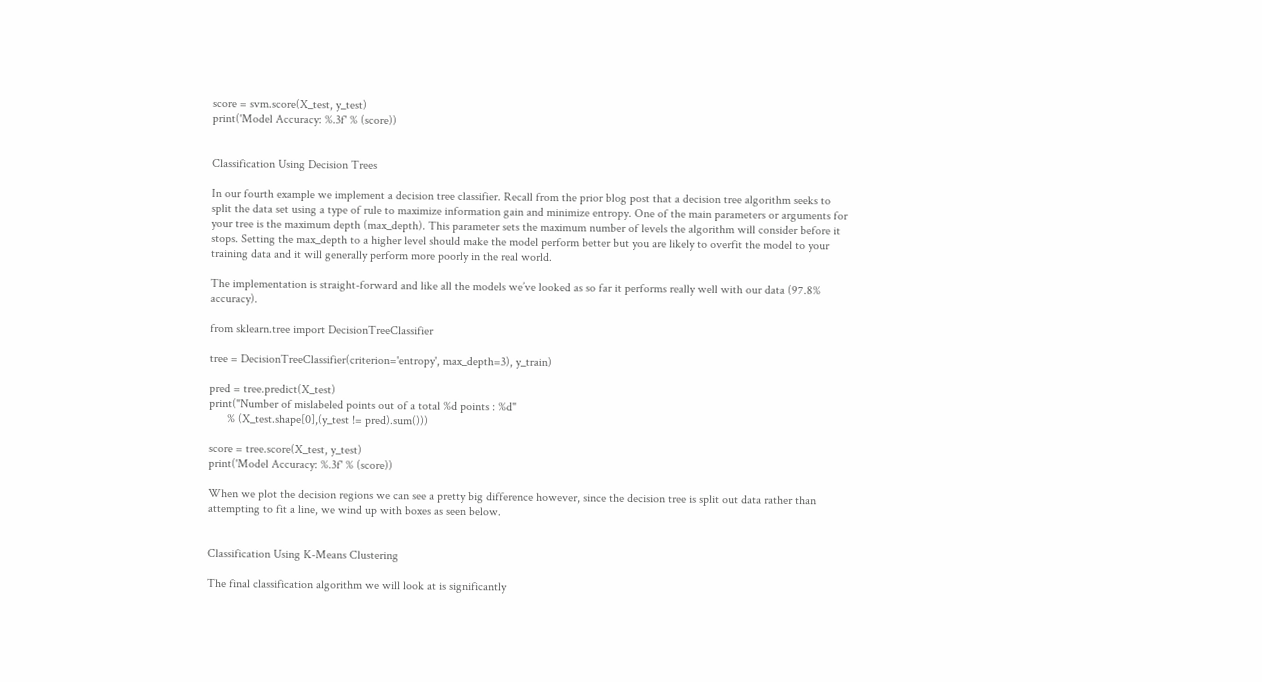score = svm.score(X_test, y_test)
print('Model Accuracy: %.3f' % (score))


Classification Using Decision Trees

In our fourth example we implement a decision tree classifier. Recall from the prior blog post that a decision tree algorithm seeks to split the data set using a type of rule to maximize information gain and minimize entropy. One of the main parameters or arguments for your tree is the maximum depth (max_depth). This parameter sets the maximum number of levels the algorithm will consider before it stops. Setting the max_depth to a higher level should make the model perform better but you are likely to overfit the model to your training data and it will generally perform more poorly in the real world.

The implementation is straight-forward and like all the models we’ve looked as so far it performs really well with our data (97.8% accuracy).

from sklearn.tree import DecisionTreeClassifier

tree = DecisionTreeClassifier(criterion='entropy', max_depth=3), y_train)

pred = tree.predict(X_test)
print("Number of mislabeled points out of a total %d points : %d"
      % (X_test.shape[0],(y_test != pred).sum()))

score = tree.score(X_test, y_test)
print('Model Accuracy: %.3f' % (score))

When we plot the decision regions we can see a pretty big difference however, since the decision tree is split out data rather than attempting to fit a line, we wind up with boxes as seen below.


Classification Using K-Means Clustering

The final classification algorithm we will look at is significantly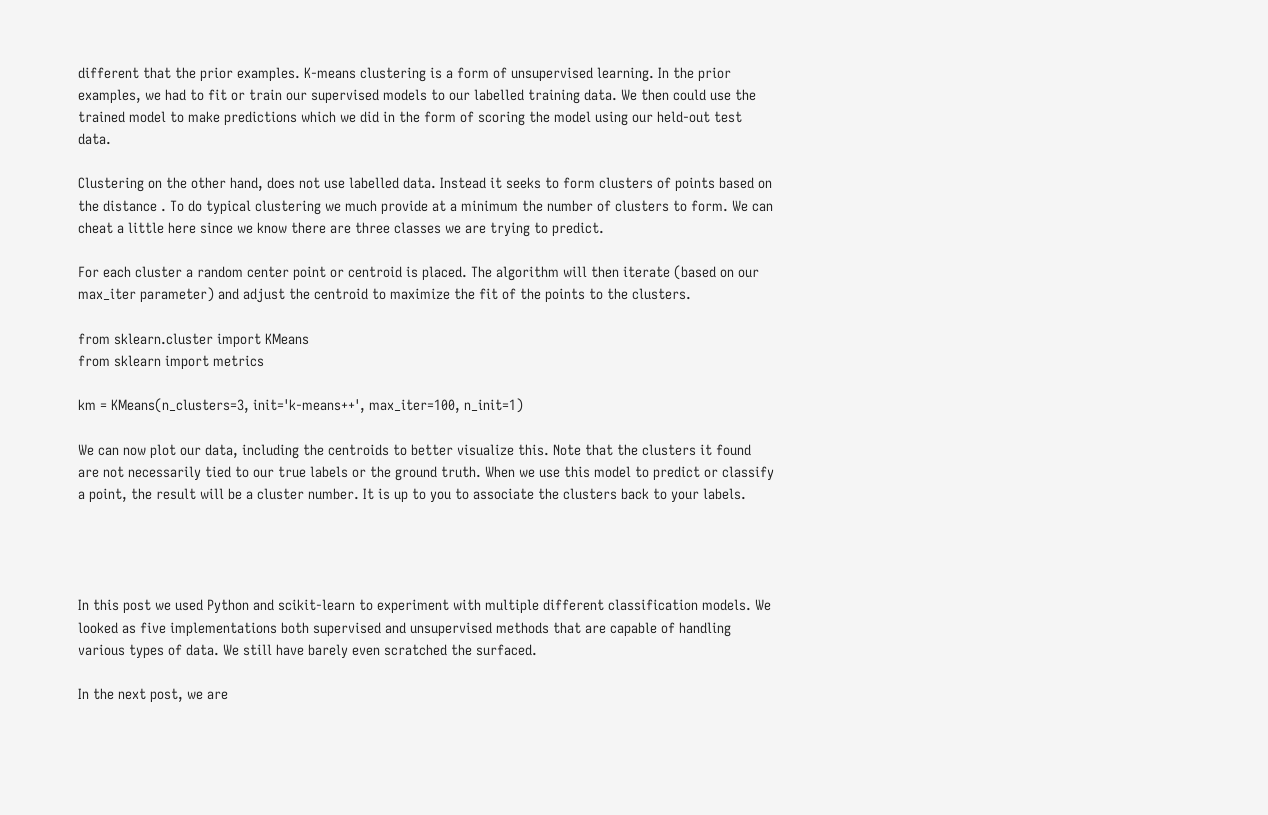different that the prior examples. K-means clustering is a form of unsupervised learning. In the prior examples, we had to fit or train our supervised models to our labelled training data. We then could use the trained model to make predictions which we did in the form of scoring the model using our held-out test data.

Clustering on the other hand, does not use labelled data. Instead it seeks to form clusters of points based on the distance . To do typical clustering we much provide at a minimum the number of clusters to form. We can cheat a little here since we know there are three classes we are trying to predict.

For each cluster a random center point or centroid is placed. The algorithm will then iterate (based on our max_iter parameter) and adjust the centroid to maximize the fit of the points to the clusters.

from sklearn.cluster import KMeans
from sklearn import metrics

km = KMeans(n_clusters=3, init='k-means++', max_iter=100, n_init=1)

We can now plot our data, including the centroids to better visualize this. Note that the clusters it found are not necessarily tied to our true labels or the ground truth. When we use this model to predict or classify a point, the result will be a cluster number. It is up to you to associate the clusters back to your labels.




In this post we used Python and scikit-learn to experiment with multiple different classification models. We looked as five implementations both supervised and unsupervised methods that are capable of handling various types of data. We still have barely even scratched the surfaced.

In the next post, we are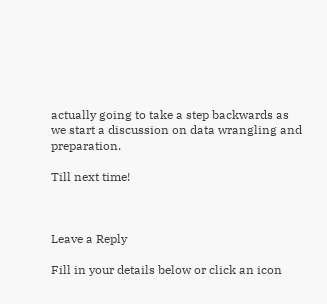actually going to take a step backwards as we start a discussion on data wrangling and preparation.

Till next time!



Leave a Reply

Fill in your details below or click an icon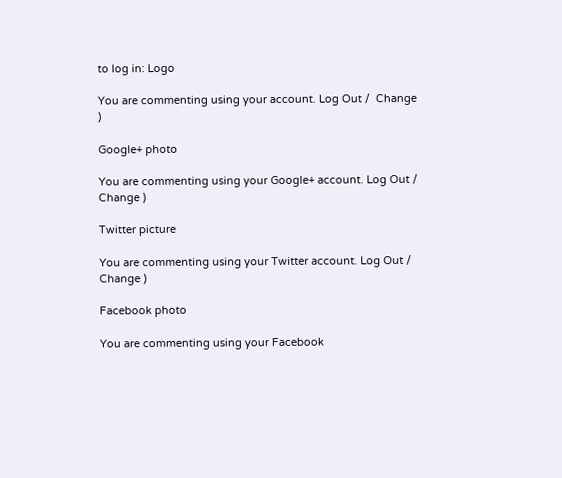to log in: Logo

You are commenting using your account. Log Out /  Change )

Google+ photo

You are commenting using your Google+ account. Log Out /  Change )

Twitter picture

You are commenting using your Twitter account. Log Out /  Change )

Facebook photo

You are commenting using your Facebook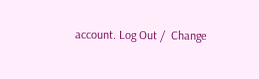account. Log Out /  Change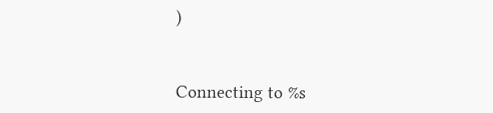)


Connecting to %s